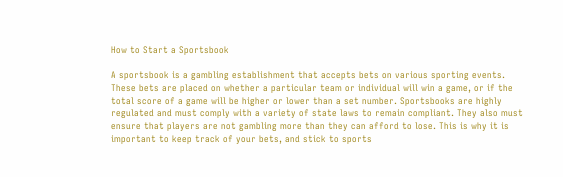How to Start a Sportsbook

A sportsbook is a gambling establishment that accepts bets on various sporting events. These bets are placed on whether a particular team or individual will win a game, or if the total score of a game will be higher or lower than a set number. Sportsbooks are highly regulated and must comply with a variety of state laws to remain compliant. They also must ensure that players are not gambling more than they can afford to lose. This is why it is important to keep track of your bets, and stick to sports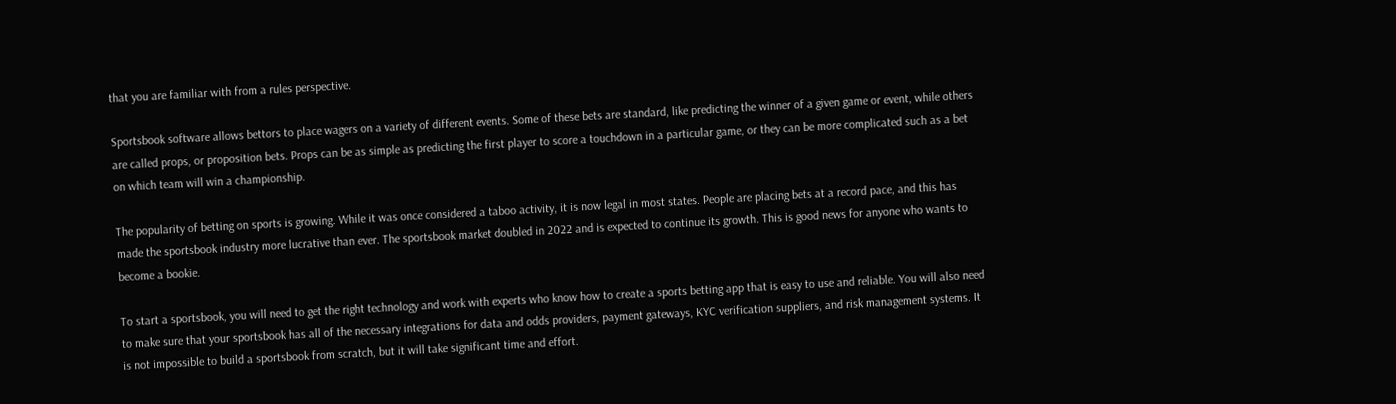that you are familiar with from a rules perspective.

Sportsbook software allows bettors to place wagers on a variety of different events. Some of these bets are standard, like predicting the winner of a given game or event, while others are called props, or proposition bets. Props can be as simple as predicting the first player to score a touchdown in a particular game, or they can be more complicated such as a bet on which team will win a championship.

The popularity of betting on sports is growing. While it was once considered a taboo activity, it is now legal in most states. People are placing bets at a record pace, and this has made the sportsbook industry more lucrative than ever. The sportsbook market doubled in 2022 and is expected to continue its growth. This is good news for anyone who wants to become a bookie.

To start a sportsbook, you will need to get the right technology and work with experts who know how to create a sports betting app that is easy to use and reliable. You will also need to make sure that your sportsbook has all of the necessary integrations for data and odds providers, payment gateways, KYC verification suppliers, and risk management systems. It is not impossible to build a sportsbook from scratch, but it will take significant time and effort.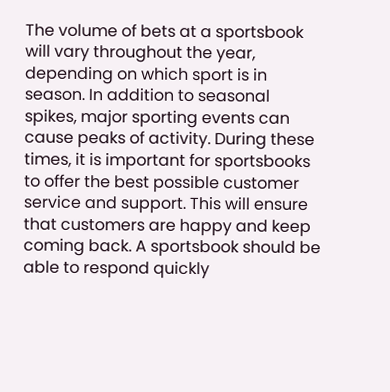The volume of bets at a sportsbook will vary throughout the year, depending on which sport is in season. In addition to seasonal spikes, major sporting events can cause peaks of activity. During these times, it is important for sportsbooks to offer the best possible customer service and support. This will ensure that customers are happy and keep coming back. A sportsbook should be able to respond quickly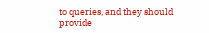to queries, and they should provide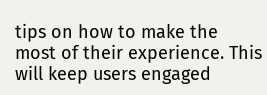tips on how to make the most of their experience. This will keep users engaged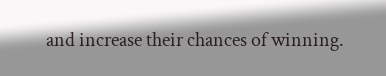and increase their chances of winning.